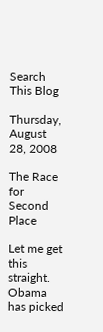Search This Blog

Thursday, August 28, 2008

The Race for Second Place

Let me get this straight. Obama has picked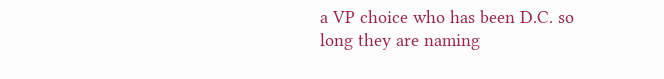a VP choice who has been D.C. so long they are naming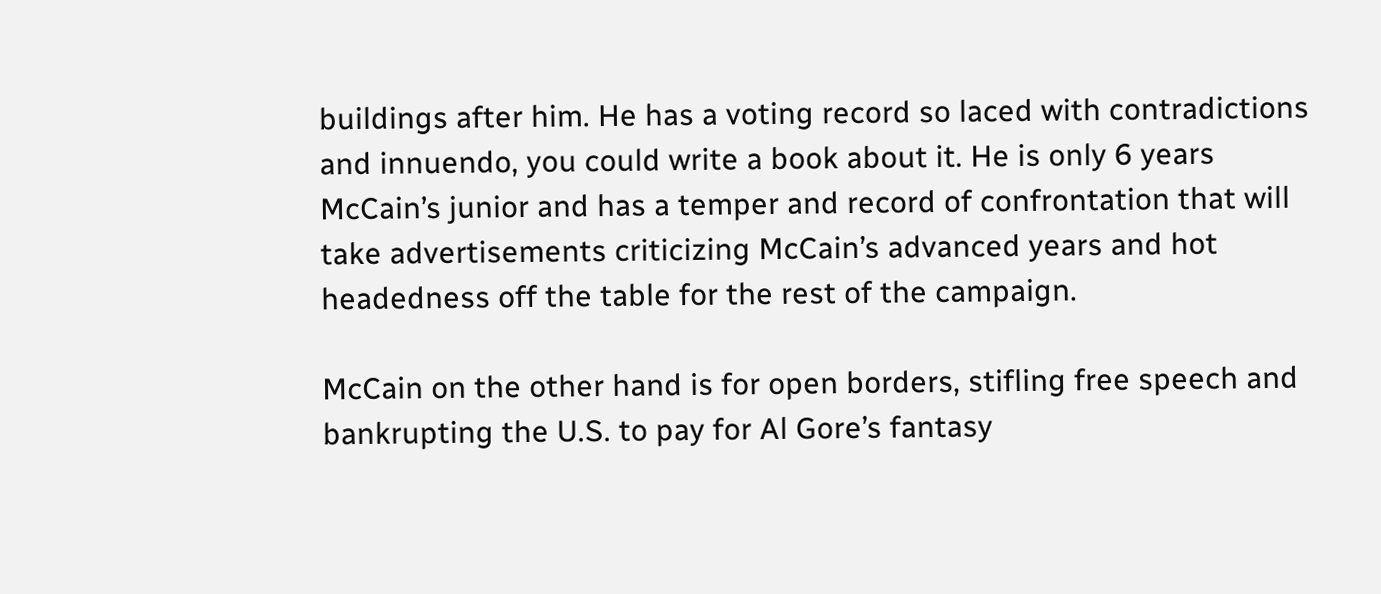buildings after him. He has a voting record so laced with contradictions and innuendo, you could write a book about it. He is only 6 years McCain’s junior and has a temper and record of confrontation that will take advertisements criticizing McCain’s advanced years and hot headedness off the table for the rest of the campaign.

McCain on the other hand is for open borders, stifling free speech and bankrupting the U.S. to pay for Al Gore’s fantasy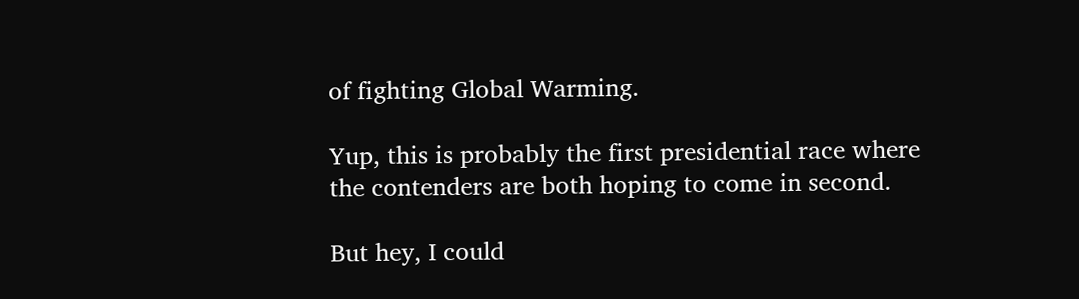of fighting Global Warming.

Yup, this is probably the first presidential race where the contenders are both hoping to come in second.

But hey, I could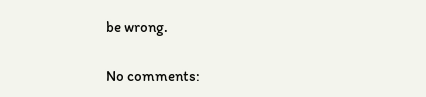be wrong.

No comments: